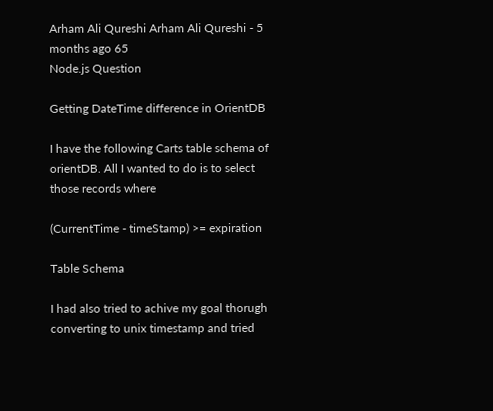Arham Ali Qureshi Arham Ali Qureshi - 5 months ago 65
Node.js Question

Getting DateTime difference in OrientDB

I have the following Carts table schema of orientDB. All I wanted to do is to select those records where

(CurrentTime - timeStamp) >= expiration

Table Schema

I had also tried to achive my goal thorugh converting to unix timestamp and tried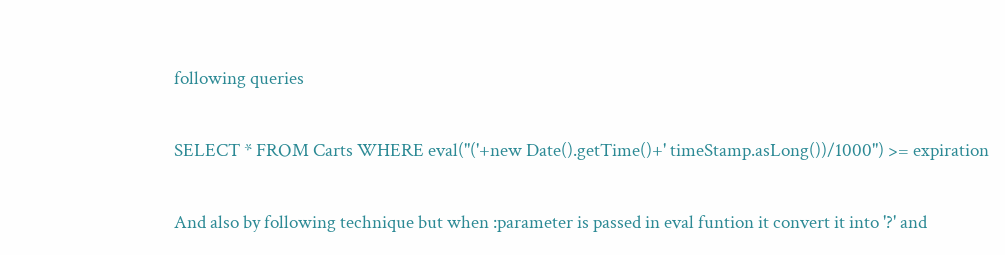following queries

SELECT * FROM Carts WHERE eval("('+new Date().getTime()+' timeStamp.asLong())/1000") >= expiration

And also by following technique but when :parameter is passed in eval funtion it convert it into '?' and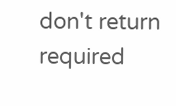don't return required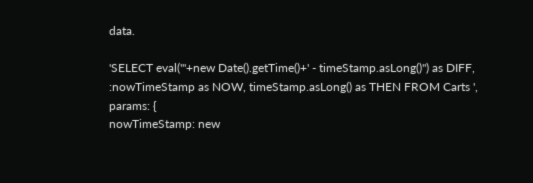data.

'SELECT eval("'+new Date().getTime()+' - timeStamp.asLong()") as DIFF, :nowTimeStamp as NOW, timeStamp.asLong() as THEN FROM Carts ',
params: {
nowTimeStamp: new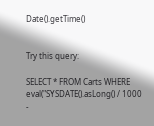Date().getTime()


Try this query:

SELECT * FROM Carts WHERE eval("SYSDATE().asLong() / 1000 -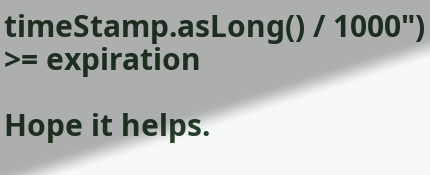timeStamp.asLong() / 1000") >= expiration

Hope it helps.